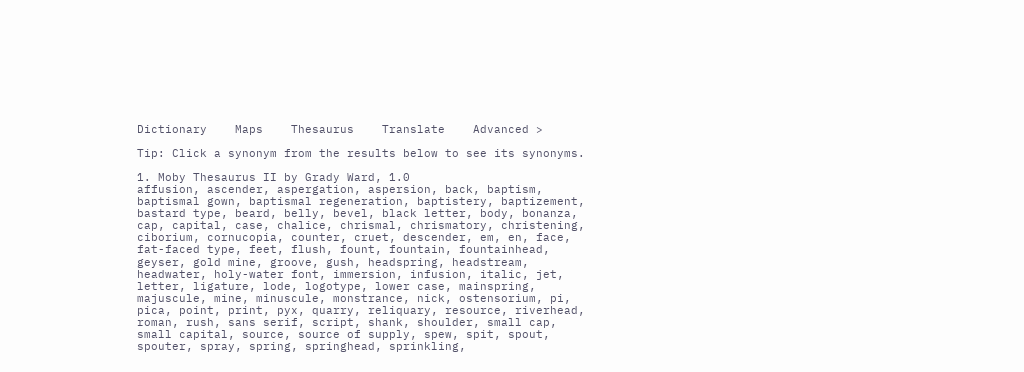Dictionary    Maps    Thesaurus    Translate    Advanced >

Tip: Click a synonym from the results below to see its synonyms.

1. Moby Thesaurus II by Grady Ward, 1.0
affusion, ascender, aspergation, aspersion, back, baptism, baptismal gown, baptismal regeneration, baptistery, baptizement, bastard type, beard, belly, bevel, black letter, body, bonanza, cap, capital, case, chalice, chrismal, chrismatory, christening, ciborium, cornucopia, counter, cruet, descender, em, en, face, fat-faced type, feet, flush, fount, fountain, fountainhead, geyser, gold mine, groove, gush, headspring, headstream, headwater, holy-water font, immersion, infusion, italic, jet, letter, ligature, lode, logotype, lower case, mainspring, majuscule, mine, minuscule, monstrance, nick, ostensorium, pi, pica, point, print, pyx, quarry, reliquary, resource, riverhead, roman, rush, sans serif, script, shank, shoulder, small cap, small capital, source, source of supply, spew, spit, spout, spouter, spray, spring, springhead, sprinkling,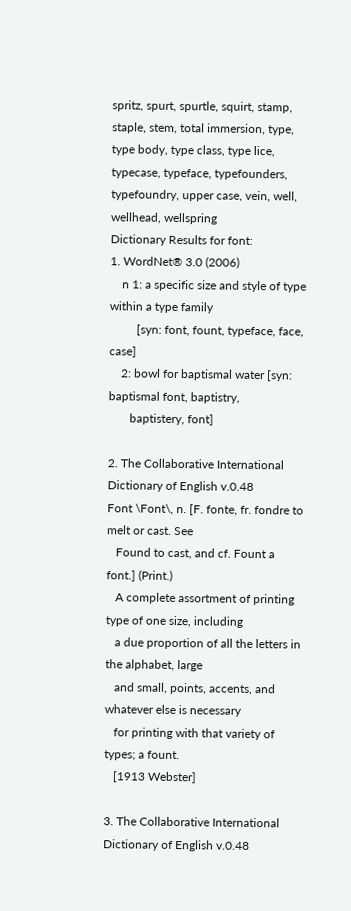spritz, spurt, spurtle, squirt, stamp, staple, stem, total immersion, type, type body, type class, type lice, typecase, typeface, typefounders, typefoundry, upper case, vein, well, wellhead, wellspring
Dictionary Results for font:
1. WordNet® 3.0 (2006)
    n 1: a specific size and style of type within a type family
         [syn: font, fount, typeface, face, case]
    2: bowl for baptismal water [syn: baptismal font, baptistry,
       baptistery, font]

2. The Collaborative International Dictionary of English v.0.48
Font \Font\, n. [F. fonte, fr. fondre to melt or cast. See
   Found to cast, and cf. Fount a font.] (Print.)
   A complete assortment of printing type of one size, including
   a due proportion of all the letters in the alphabet, large
   and small, points, accents, and whatever else is necessary
   for printing with that variety of types; a fount.
   [1913 Webster]

3. The Collaborative International Dictionary of English v.0.48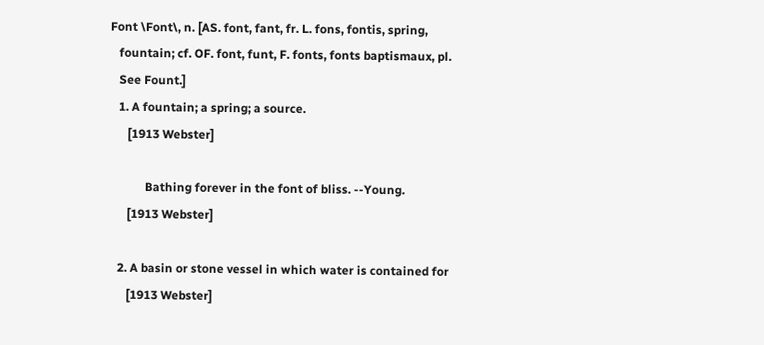Font \Font\, n. [AS. font, fant, fr. L. fons, fontis, spring,
   fountain; cf. OF. font, funt, F. fonts, fonts baptismaux, pl.
   See Fount.]
   1. A fountain; a spring; a source.
      [1913 Webster]

            Bathing forever in the font of bliss. --Young.
      [1913 Webster]

   2. A basin or stone vessel in which water is contained for
      [1913 Webster]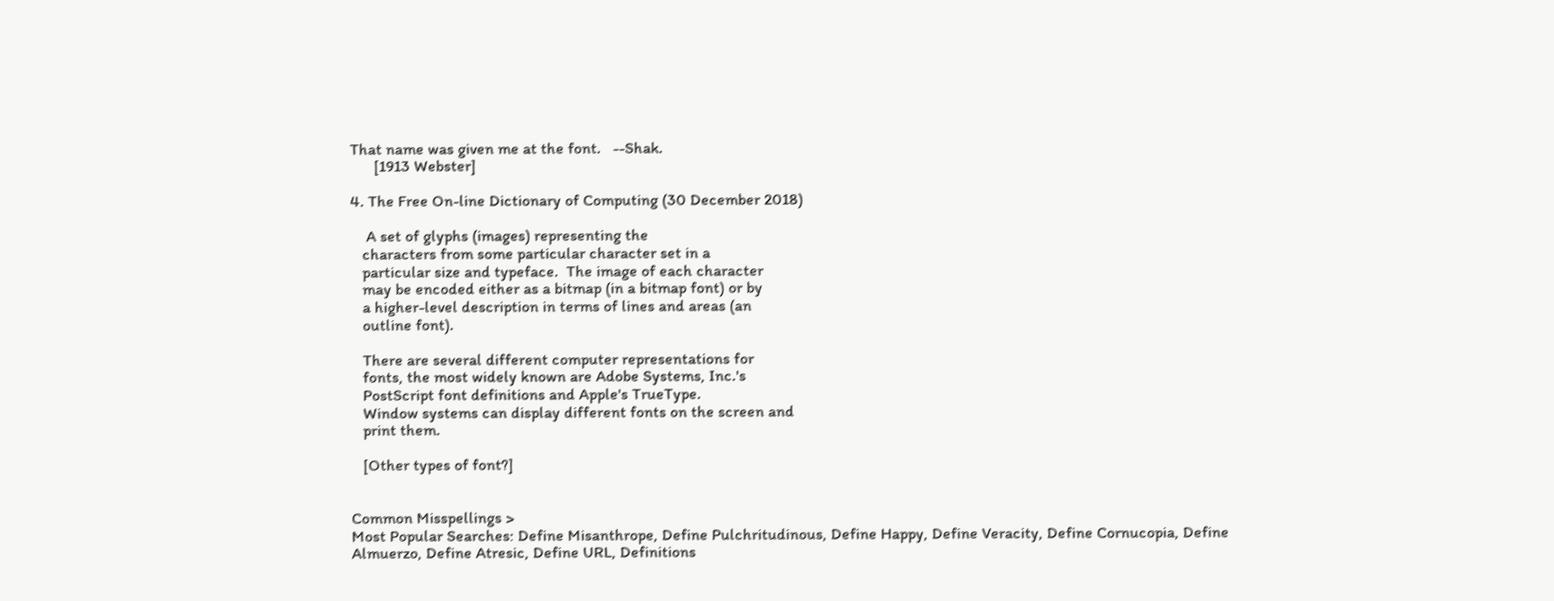That name was given me at the font.   --Shak.
      [1913 Webster]

4. The Free On-line Dictionary of Computing (30 December 2018)

    A set of glyphs (images) representing the
   characters from some particular character set in a
   particular size and typeface.  The image of each character
   may be encoded either as a bitmap (in a bitmap font) or by
   a higher-level description in terms of lines and areas (an
   outline font).

   There are several different computer representations for
   fonts, the most widely known are Adobe Systems, Inc.'s
   PostScript font definitions and Apple's TrueType.
   Window systems can display different fonts on the screen and
   print them.

   [Other types of font?]


Common Misspellings >
Most Popular Searches: Define Misanthrope, Define Pulchritudinous, Define Happy, Define Veracity, Define Cornucopia, Define Almuerzo, Define Atresic, Define URL, Definitions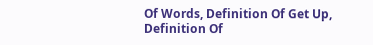Of Words, Definition Of Get Up, Definition Of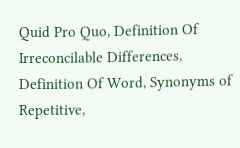Quid Pro Quo, Definition Of Irreconcilable Differences, Definition Of Word, Synonyms of Repetitive,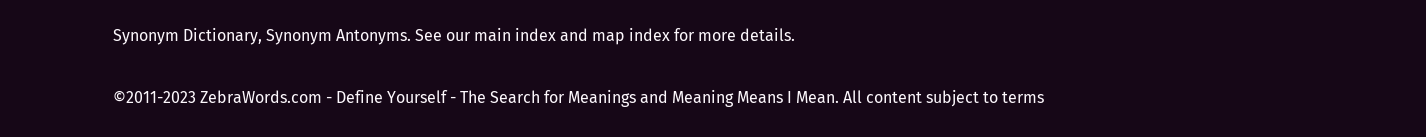Synonym Dictionary, Synonym Antonyms. See our main index and map index for more details.

©2011-2023 ZebraWords.com - Define Yourself - The Search for Meanings and Meaning Means I Mean. All content subject to terms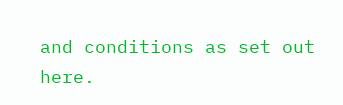and conditions as set out here.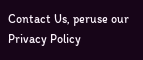Contact Us, peruse our Privacy Policy